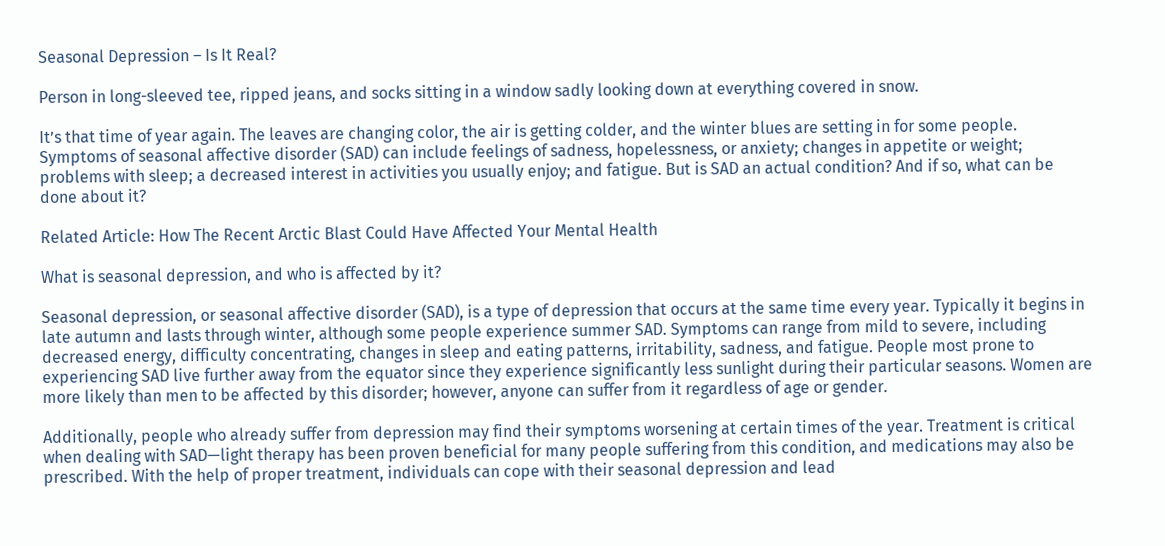Seasonal Depression – Is It Real?

Person in long-sleeved tee, ripped jeans, and socks sitting in a window sadly looking down at everything covered in snow.

It’s that time of year again. The leaves are changing color, the air is getting colder, and the winter blues are setting in for some people. Symptoms of seasonal affective disorder (SAD) can include feelings of sadness, hopelessness, or anxiety; changes in appetite or weight; problems with sleep; a decreased interest in activities you usually enjoy; and fatigue. But is SAD an actual condition? And if so, what can be done about it?

Related Article: How The Recent Arctic Blast Could Have Affected Your Mental Health

What is seasonal depression, and who is affected by it?

Seasonal depression, or seasonal affective disorder (SAD), is a type of depression that occurs at the same time every year. Typically it begins in late autumn and lasts through winter, although some people experience summer SAD. Symptoms can range from mild to severe, including decreased energy, difficulty concentrating, changes in sleep and eating patterns, irritability, sadness, and fatigue. People most prone to experiencing SAD live further away from the equator since they experience significantly less sunlight during their particular seasons. Women are more likely than men to be affected by this disorder; however, anyone can suffer from it regardless of age or gender.

Additionally, people who already suffer from depression may find their symptoms worsening at certain times of the year. Treatment is critical when dealing with SAD—light therapy has been proven beneficial for many people suffering from this condition, and medications may also be prescribed. With the help of proper treatment, individuals can cope with their seasonal depression and lead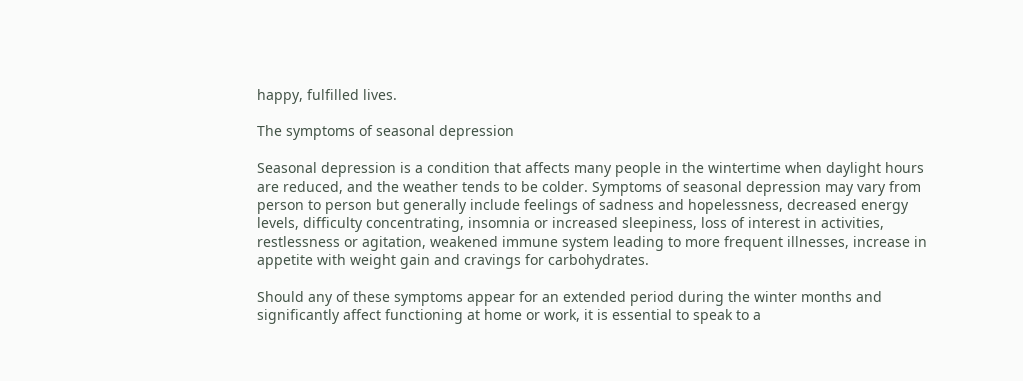happy, fulfilled lives.

The symptoms of seasonal depression

Seasonal depression is a condition that affects many people in the wintertime when daylight hours are reduced, and the weather tends to be colder. Symptoms of seasonal depression may vary from person to person but generally include feelings of sadness and hopelessness, decreased energy levels, difficulty concentrating, insomnia or increased sleepiness, loss of interest in activities, restlessness or agitation, weakened immune system leading to more frequent illnesses, increase in appetite with weight gain and cravings for carbohydrates.

Should any of these symptoms appear for an extended period during the winter months and significantly affect functioning at home or work, it is essential to speak to a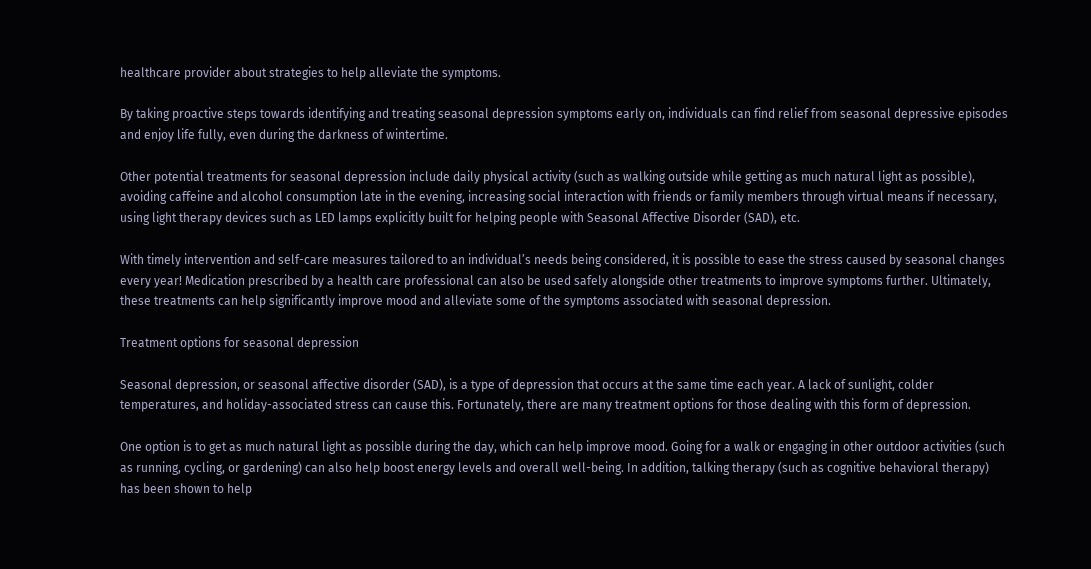healthcare provider about strategies to help alleviate the symptoms.

By taking proactive steps towards identifying and treating seasonal depression symptoms early on, individuals can find relief from seasonal depressive episodes and enjoy life fully, even during the darkness of wintertime.

Other potential treatments for seasonal depression include daily physical activity (such as walking outside while getting as much natural light as possible), avoiding caffeine and alcohol consumption late in the evening, increasing social interaction with friends or family members through virtual means if necessary, using light therapy devices such as LED lamps explicitly built for helping people with Seasonal Affective Disorder (SAD), etc.

With timely intervention and self-care measures tailored to an individual’s needs being considered, it is possible to ease the stress caused by seasonal changes every year! Medication prescribed by a health care professional can also be used safely alongside other treatments to improve symptoms further. Ultimately, these treatments can help significantly improve mood and alleviate some of the symptoms associated with seasonal depression.

Treatment options for seasonal depression

Seasonal depression, or seasonal affective disorder (SAD), is a type of depression that occurs at the same time each year. A lack of sunlight, colder temperatures, and holiday-associated stress can cause this. Fortunately, there are many treatment options for those dealing with this form of depression.

One option is to get as much natural light as possible during the day, which can help improve mood. Going for a walk or engaging in other outdoor activities (such as running, cycling, or gardening) can also help boost energy levels and overall well-being. In addition, talking therapy (such as cognitive behavioral therapy) has been shown to help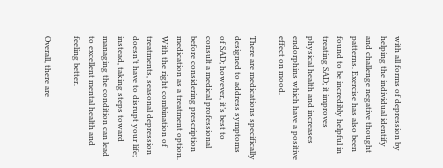with all forms of depression by helping the individual identify and challenge negative thought patterns. Exercise has also been found to be incredibly helpful in treating SAD; it improves physical health and increases endorphins which have a positive effect on mood.

There are medications specifically designed to address symptoms of SAD; however, it’s best to consult a medical professional before considering prescription medication as a treatment option. With the right combination of treatments, seasonal depression doesn’t have to disrupt your life; instead, taking steps toward managing the condition can lead to excellent mental health and feeling better.

Overall, there are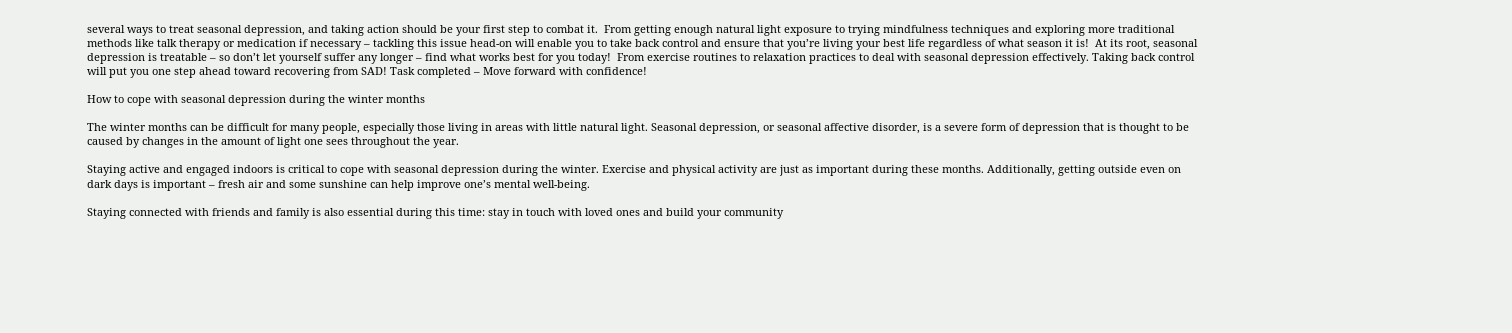several ways to treat seasonal depression, and taking action should be your first step to combat it.  From getting enough natural light exposure to trying mindfulness techniques and exploring more traditional methods like talk therapy or medication if necessary – tackling this issue head-on will enable you to take back control and ensure that you’re living your best life regardless of what season it is!  At its root, seasonal depression is treatable – so don’t let yourself suffer any longer – find what works best for you today!  From exercise routines to relaxation practices to deal with seasonal depression effectively. Taking back control will put you one step ahead toward recovering from SAD! Task completed – Move forward with confidence!

How to cope with seasonal depression during the winter months

The winter months can be difficult for many people, especially those living in areas with little natural light. Seasonal depression, or seasonal affective disorder, is a severe form of depression that is thought to be caused by changes in the amount of light one sees throughout the year.

Staying active and engaged indoors is critical to cope with seasonal depression during the winter. Exercise and physical activity are just as important during these months. Additionally, getting outside even on dark days is important – fresh air and some sunshine can help improve one’s mental well-being.

Staying connected with friends and family is also essential during this time: stay in touch with loved ones and build your community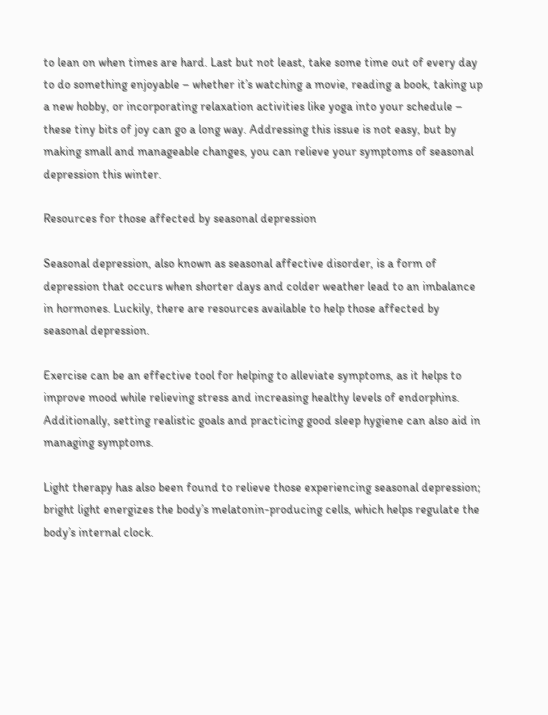to lean on when times are hard. Last but not least, take some time out of every day to do something enjoyable – whether it’s watching a movie, reading a book, taking up a new hobby, or incorporating relaxation activities like yoga into your schedule – these tiny bits of joy can go a long way. Addressing this issue is not easy, but by making small and manageable changes, you can relieve your symptoms of seasonal depression this winter.

Resources for those affected by seasonal depression

Seasonal depression, also known as seasonal affective disorder, is a form of depression that occurs when shorter days and colder weather lead to an imbalance in hormones. Luckily, there are resources available to help those affected by seasonal depression.

Exercise can be an effective tool for helping to alleviate symptoms, as it helps to improve mood while relieving stress and increasing healthy levels of endorphins. Additionally, setting realistic goals and practicing good sleep hygiene can also aid in managing symptoms.

Light therapy has also been found to relieve those experiencing seasonal depression; bright light energizes the body’s melatonin-producing cells, which helps regulate the body’s internal clock.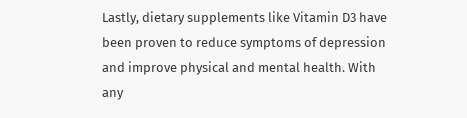Lastly, dietary supplements like Vitamin D3 have been proven to reduce symptoms of depression and improve physical and mental health. With any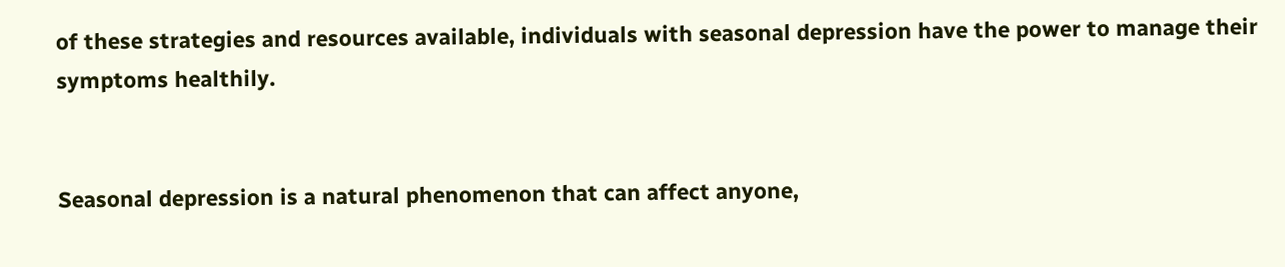of these strategies and resources available, individuals with seasonal depression have the power to manage their symptoms healthily.


Seasonal depression is a natural phenomenon that can affect anyone,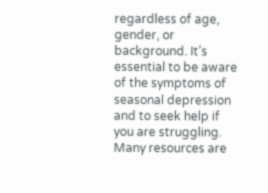regardless of age, gender, or background. It’s essential to be aware of the symptoms of seasonal depression and to seek help if you are struggling. Many resources are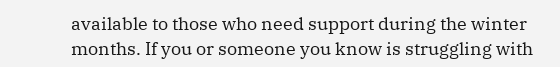available to those who need support during the winter months. If you or someone you know is struggling with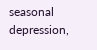seasonal depression,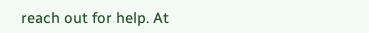reach out for help. At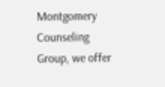Montgomery Counseling Group, we offer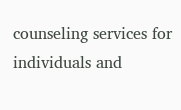counseling services for individuals and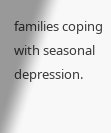families coping with seasonal depression.